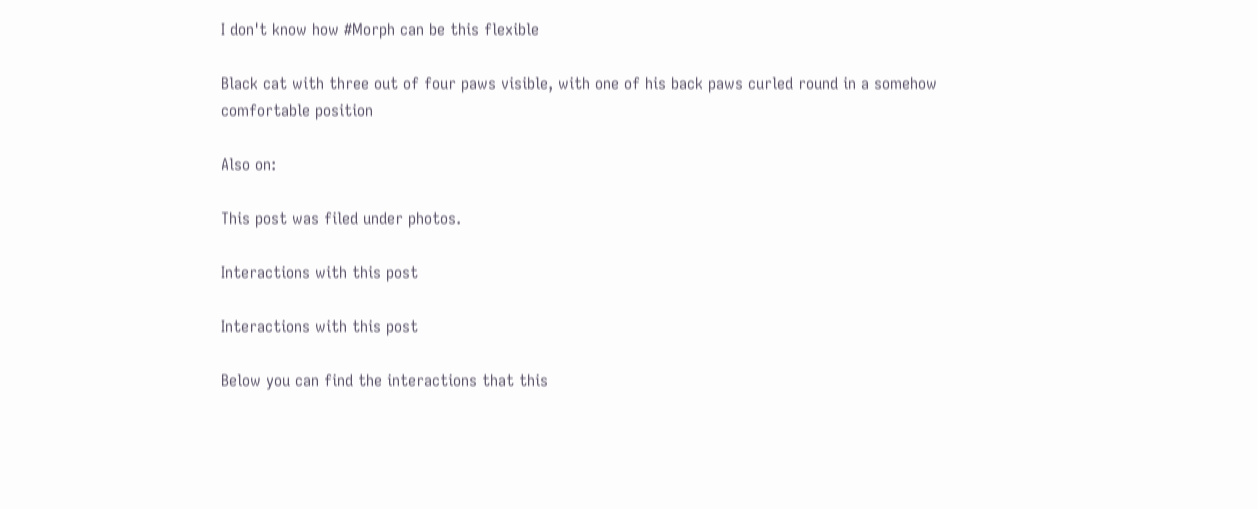I don't know how #Morph can be this flexible

Black cat with three out of four paws visible, with one of his back paws curled round in a somehow comfortable position

Also on:

This post was filed under photos.

Interactions with this post

Interactions with this post

Below you can find the interactions that this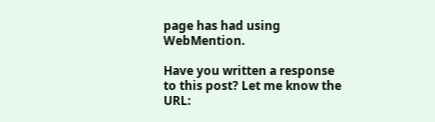page has had using WebMention.

Have you written a response to this post? Let me know the URL: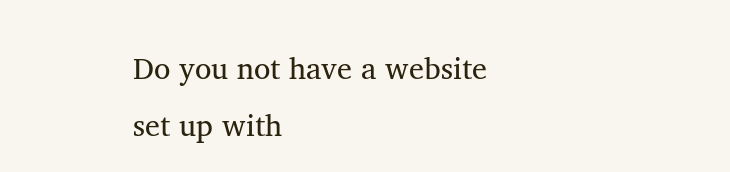Do you not have a website set up with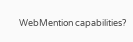WebMention capabilities?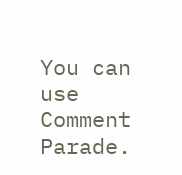You can use Comment Parade.